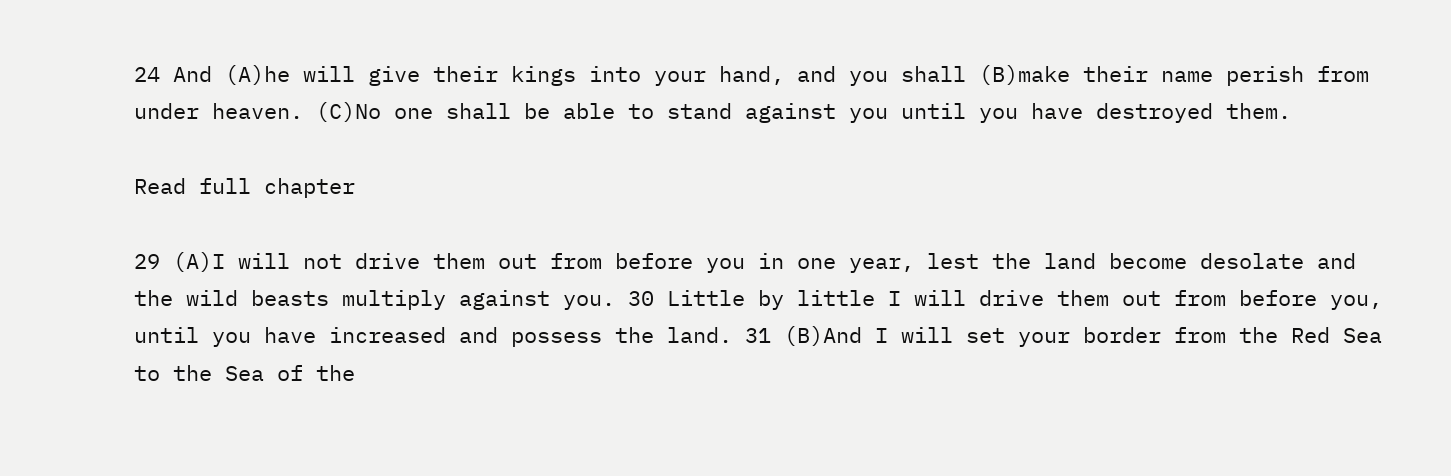24 And (A)he will give their kings into your hand, and you shall (B)make their name perish from under heaven. (C)No one shall be able to stand against you until you have destroyed them.

Read full chapter

29 (A)I will not drive them out from before you in one year, lest the land become desolate and the wild beasts multiply against you. 30 Little by little I will drive them out from before you, until you have increased and possess the land. 31 (B)And I will set your border from the Red Sea to the Sea of the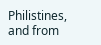Philistines, and from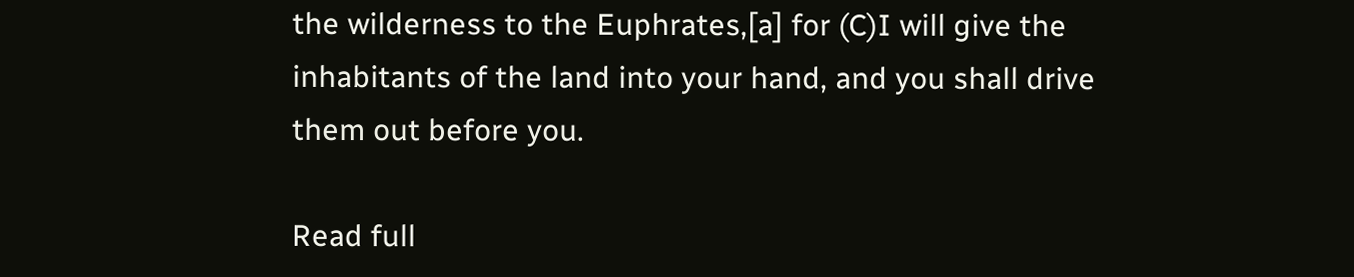the wilderness to the Euphrates,[a] for (C)I will give the inhabitants of the land into your hand, and you shall drive them out before you.

Read full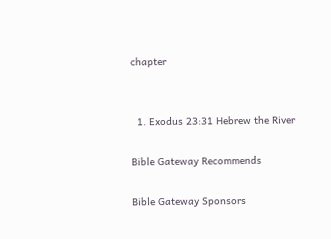chapter


  1. Exodus 23:31 Hebrew the River

Bible Gateway Recommends

Bible Gateway Sponsors